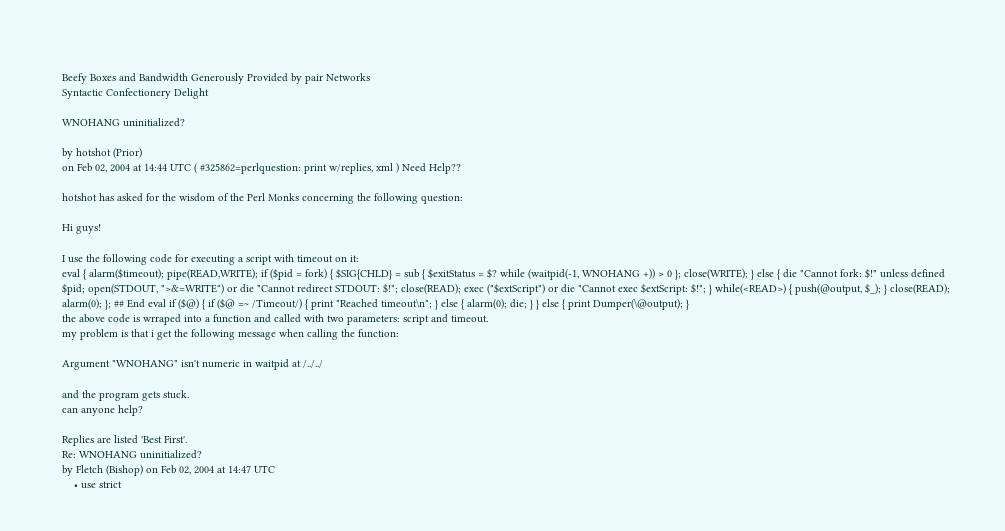Beefy Boxes and Bandwidth Generously Provided by pair Networks
Syntactic Confectionery Delight

WNOHANG uninitialized?

by hotshot (Prior)
on Feb 02, 2004 at 14:44 UTC ( #325862=perlquestion: print w/replies, xml ) Need Help??

hotshot has asked for the wisdom of the Perl Monks concerning the following question:

Hi guys!

I use the following code for executing a script with timeout on it:
eval { alarm($timeout); pipe(READ,WRITE); if ($pid = fork) { $SIG{CHLD} = sub { $exitStatus = $? while (waitpid(-1, WNOHANG +)) > 0 }; close(WRITE); } else { die "Cannot fork: $!" unless defined $pid; open(STDOUT, ">&=WRITE") or die "Cannot redirect STDOUT: $!"; close(READ); exec ("$extScript") or die "Cannot exec $extScript: $!"; } while(<READ>) { push(@output, $_); } close(READ); alarm(0); }; ## End eval if ($@) { if ($@ =~ /Timeout/) { print "Reached timeout\n"; } else { alarm(0); die; } } else { print Dumper(\@output); }
the above code is wrraped into a function and called with two parameters: script and timeout.
my problem is that i get the following message when calling the function:

Argument "WNOHANG" isn't numeric in waitpid at /../../

and the program gets stuck.
can anyone help?

Replies are listed 'Best First'.
Re: WNOHANG uninitialized?
by Fletch (Bishop) on Feb 02, 2004 at 14:47 UTC
    • use strict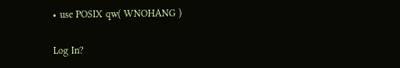• use POSIX qw( WNOHANG )

Log In?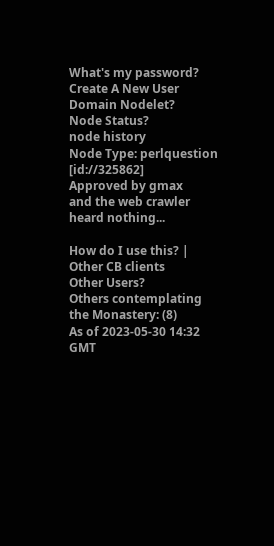What's my password?
Create A New User
Domain Nodelet?
Node Status?
node history
Node Type: perlquestion [id://325862]
Approved by gmax
and the web crawler heard nothing...

How do I use this? | Other CB clients
Other Users?
Others contemplating the Monastery: (8)
As of 2023-05-30 14:32 GMT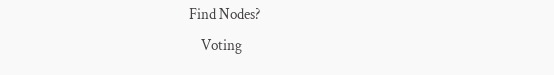Find Nodes?
    Voting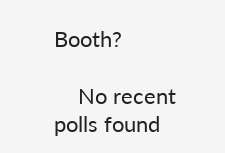Booth?

    No recent polls found